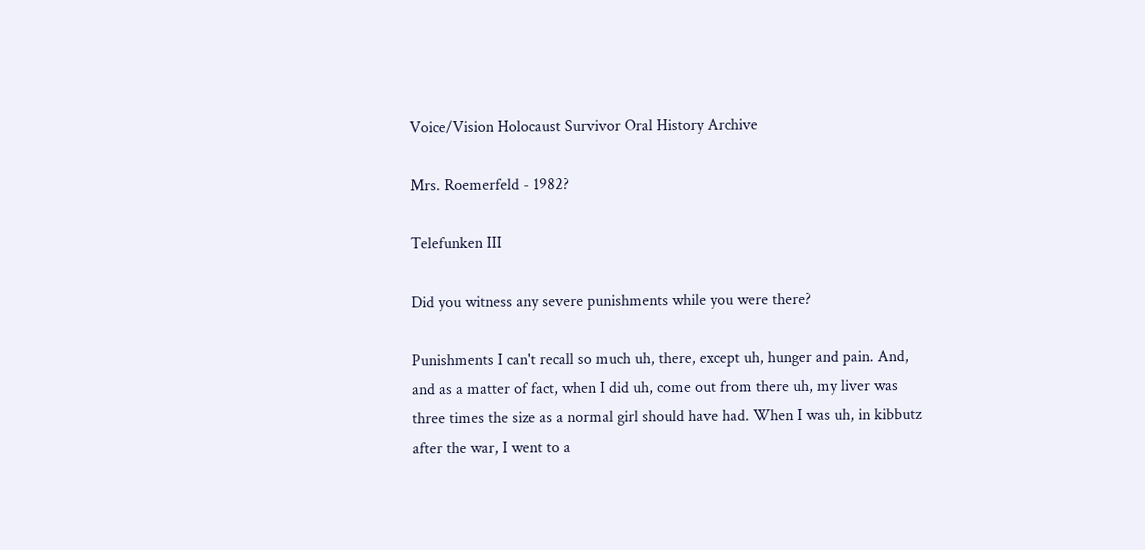Voice/Vision Holocaust Survivor Oral History Archive

Mrs. Roemerfeld - 1982?

Telefunken III

Did you witness any severe punishments while you were there?

Punishments I can't recall so much uh, there, except uh, hunger and pain. And, and as a matter of fact, when I did uh, come out from there uh, my liver was three times the size as a normal girl should have had. When I was uh, in kibbutz after the war, I went to a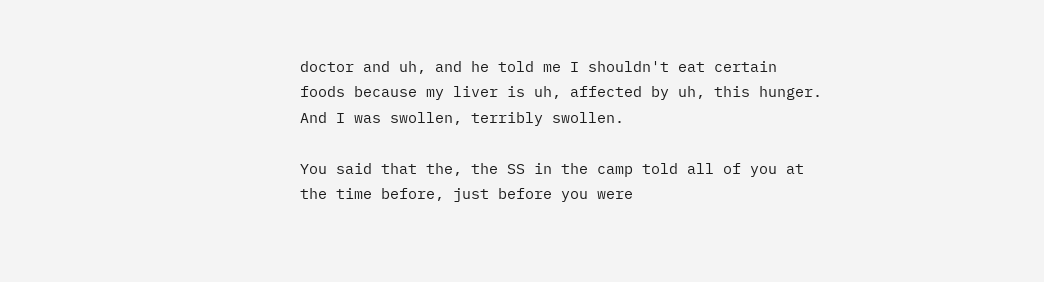doctor and uh, and he told me I shouldn't eat certain foods because my liver is uh, affected by uh, this hunger. And I was swollen, terribly swollen.

You said that the, the SS in the camp told all of you at the time before, just before you were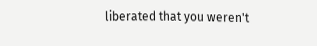liberated that you weren't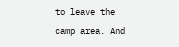to leave the camp area. And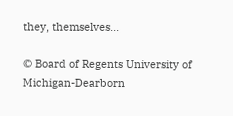they, themselves...

© Board of Regents University of Michigan-Dearborn